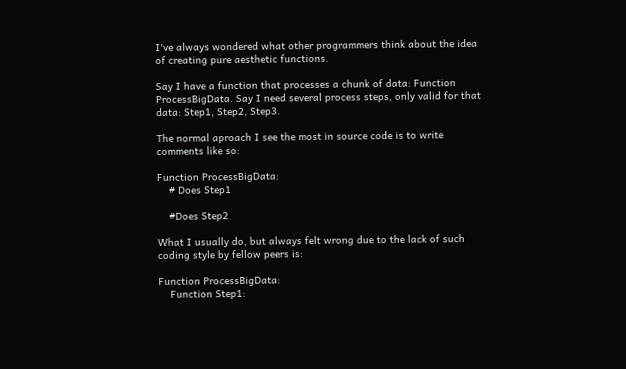I've always wondered what other programmers think about the idea of creating pure aesthetic functions.

Say I have a function that processes a chunk of data: Function ProcessBigData. Say I need several process steps, only valid for that data: Step1, Step2, Step3.

The normal aproach I see the most in source code is to write comments like so:

Function ProcessBigData:
    # Does Step1

    #Does Step2

What I usually do, but always felt wrong due to the lack of such coding style by fellow peers is:

Function ProcessBigData:
    Function Step1: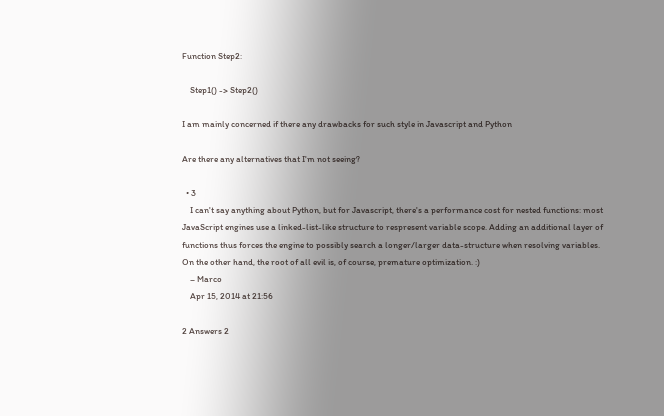Function Step2:

    Step1() -> Step2()

I am mainly concerned if there any drawbacks for such style in Javascript and Python

Are there any alternatives that I'm not seeing?

  • 3
    I can't say anything about Python, but for Javascript, there's a performance cost for nested functions: most JavaScript engines use a linked-list-like structure to respresent variable scope. Adding an additional layer of functions thus forces the engine to possibly search a longer/larger data-structure when resolving variables. On the other hand, the root of all evil is, of course, premature optimization. :)
    – Marco
    Apr 15, 2014 at 21:56

2 Answers 2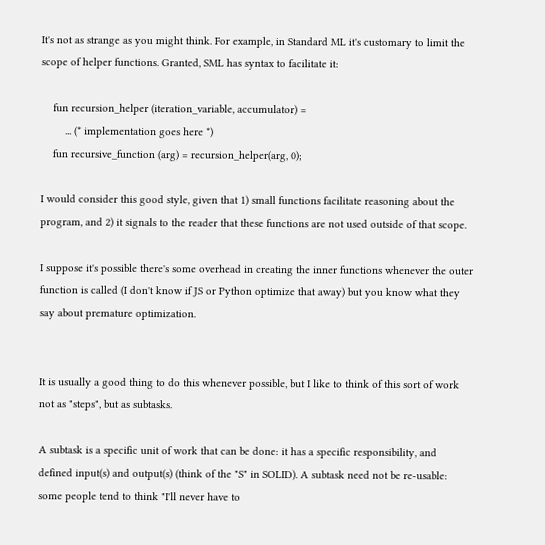It's not as strange as you might think. For example, in Standard ML it's customary to limit the scope of helper functions. Granted, SML has syntax to facilitate it:

    fun recursion_helper (iteration_variable, accumulator) =
        ... (* implementation goes here *)
    fun recursive_function (arg) = recursion_helper(arg, 0);

I would consider this good style, given that 1) small functions facilitate reasoning about the program, and 2) it signals to the reader that these functions are not used outside of that scope.

I suppose it's possible there's some overhead in creating the inner functions whenever the outer function is called (I don't know if JS or Python optimize that away) but you know what they say about premature optimization.


It is usually a good thing to do this whenever possible, but I like to think of this sort of work not as "steps", but as subtasks.

A subtask is a specific unit of work that can be done: it has a specific responsibility, and defined input(s) and output(s) (think of the "S" in SOLID). A subtask need not be re-usable: some people tend to think "I'll never have to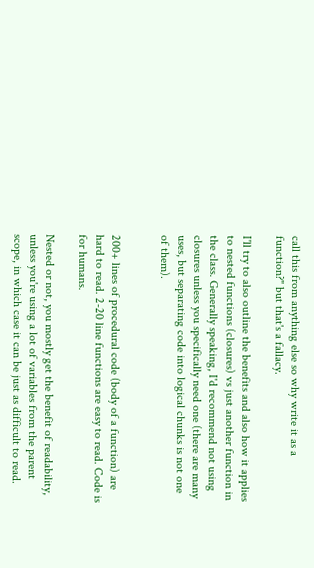call this from anything else so why write it as a function?" but that's a fallacy.

I'll try to also outline the benefits and also how it applies to nested functions (closures) vs just another function in the class. Generally speaking, I'd recommend not using closures unless you specifically need one (there are many uses, but separating code into logical chunks is not one of them).


200+ lines of procedural code (body of a function) are hard to read. 2-20 line functions are easy to read. Code is for humans.

Nested or not, you mostly get the benefit of readability, unless you're using a lot of variables from the parent scope, in which case it can be just as difficult to read.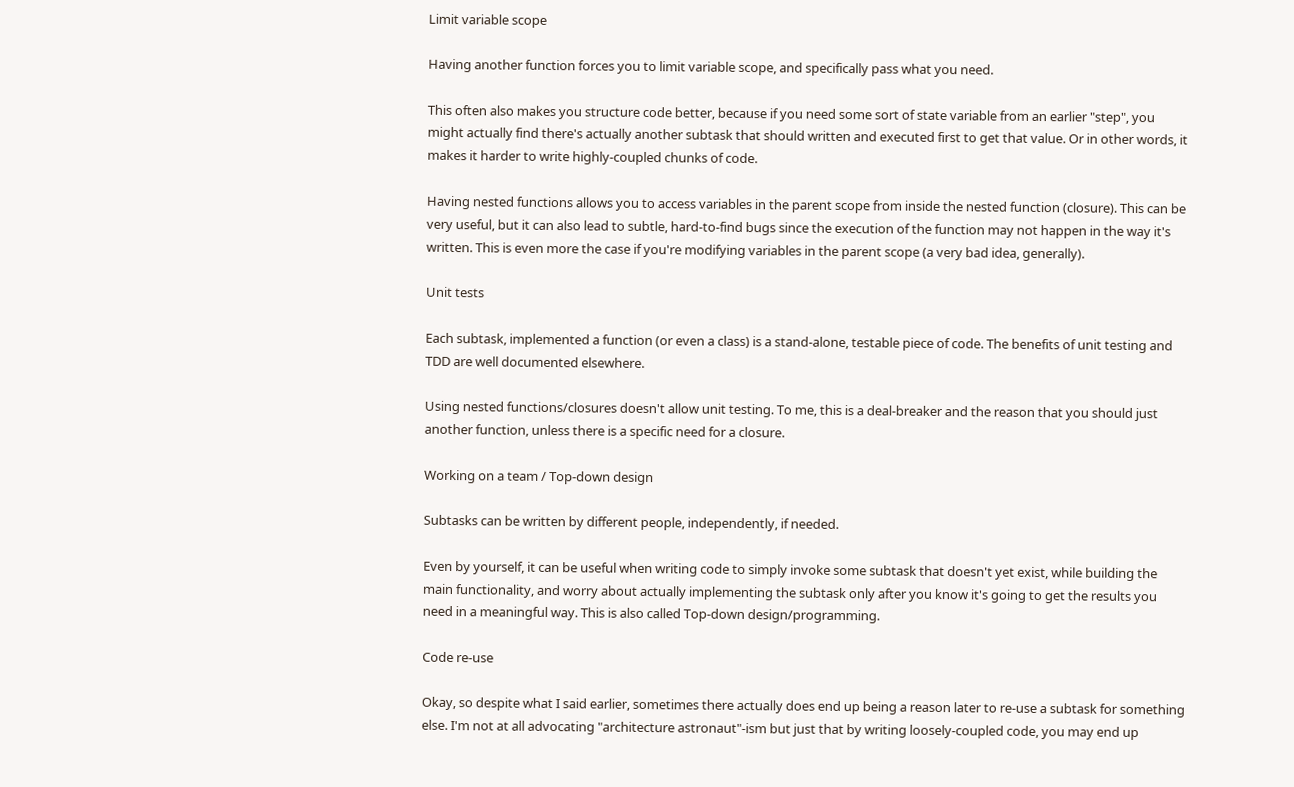Limit variable scope

Having another function forces you to limit variable scope, and specifically pass what you need.

This often also makes you structure code better, because if you need some sort of state variable from an earlier "step", you might actually find there's actually another subtask that should written and executed first to get that value. Or in other words, it makes it harder to write highly-coupled chunks of code.

Having nested functions allows you to access variables in the parent scope from inside the nested function (closure). This can be very useful, but it can also lead to subtle, hard-to-find bugs since the execution of the function may not happen in the way it's written. This is even more the case if you're modifying variables in the parent scope (a very bad idea, generally).

Unit tests

Each subtask, implemented a function (or even a class) is a stand-alone, testable piece of code. The benefits of unit testing and TDD are well documented elsewhere.

Using nested functions/closures doesn't allow unit testing. To me, this is a deal-breaker and the reason that you should just another function, unless there is a specific need for a closure.

Working on a team / Top-down design

Subtasks can be written by different people, independently, if needed.

Even by yourself, it can be useful when writing code to simply invoke some subtask that doesn't yet exist, while building the main functionality, and worry about actually implementing the subtask only after you know it's going to get the results you need in a meaningful way. This is also called Top-down design/programming.

Code re-use

Okay, so despite what I said earlier, sometimes there actually does end up being a reason later to re-use a subtask for something else. I'm not at all advocating "architecture astronaut"-ism but just that by writing loosely-coupled code, you may end up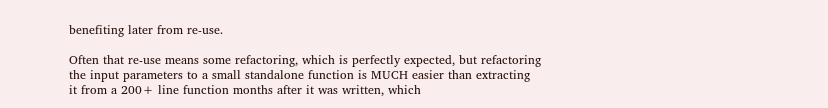benefiting later from re-use.

Often that re-use means some refactoring, which is perfectly expected, but refactoring the input parameters to a small standalone function is MUCH easier than extracting it from a 200+ line function months after it was written, which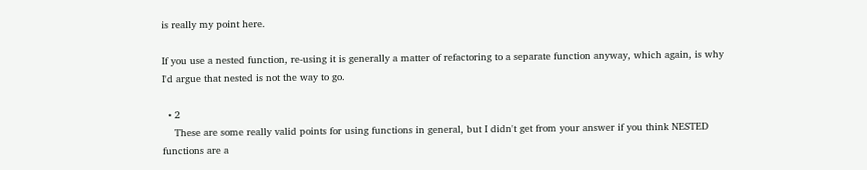is really my point here.

If you use a nested function, re-using it is generally a matter of refactoring to a separate function anyway, which again, is why I'd argue that nested is not the way to go.

  • 2
    These are some really valid points for using functions in general, but I didn't get from your answer if you think NESTED functions are a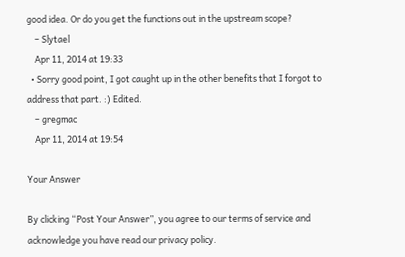good idea. Or do you get the functions out in the upstream scope?
    – Slytael
    Apr 11, 2014 at 19:33
  • Sorry good point, I got caught up in the other benefits that I forgot to address that part. :) Edited.
    – gregmac
    Apr 11, 2014 at 19:54

Your Answer

By clicking “Post Your Answer”, you agree to our terms of service and acknowledge you have read our privacy policy.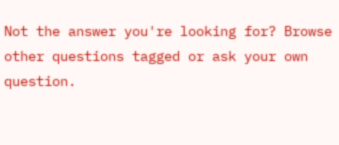Not the answer you're looking for? Browse other questions tagged or ask your own question.